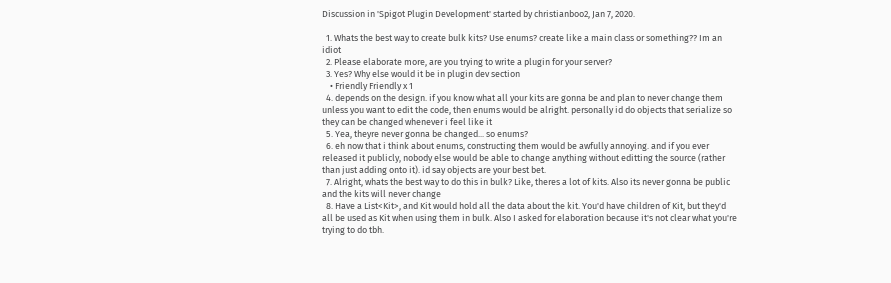Discussion in 'Spigot Plugin Development' started by christianboo2, Jan 7, 2020.

  1. Whats the best way to create bulk kits? Use enums? create like a main class or something?? Im an idiot
  2. Please elaborate more, are you trying to write a plugin for your server?
  3. Yes? Why else would it be in plugin dev section
    • Friendly Friendly x 1
  4. depends on the design. if you know what all your kits are gonna be and plan to never change them unless you want to edit the code, then enums would be alright. personally id do objects that serialize so they can be changed whenever i feel like it
  5. Yea, theyre never gonna be changed... so enums?
  6. eh now that i think about enums, constructing them would be awfully annoying. and if you ever released it publicly, nobody else would be able to change anything without editting the source (rather than just adding onto it). id say objects are your best bet.
  7. Alright, whats the best way to do this in bulk? Like, theres a lot of kits. Also its never gonna be public and the kits will never change
  8. Have a List<Kit>, and Kit would hold all the data about the kit. You'd have children of Kit, but they'd all be used as Kit when using them in bulk. Also I asked for elaboration because it's not clear what you're trying to do tbh.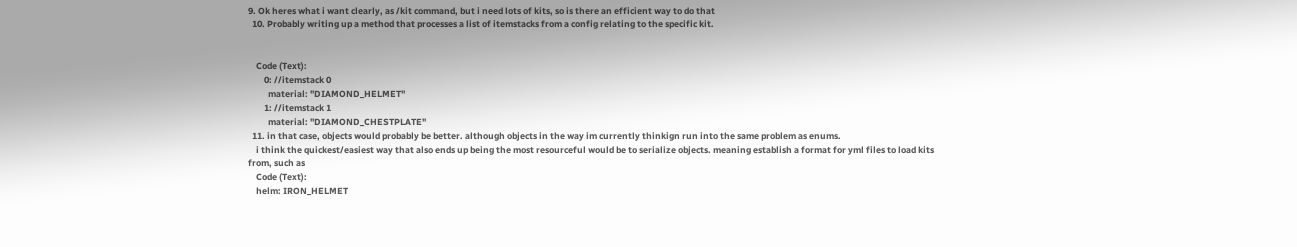9. Ok heres what i want clearly, as /kit command, but i need lots of kits, so is there an efficient way to do that
  10. Probably writing up a method that processes a list of itemstacks from a config relating to the specific kit.


    Code (Text):
        0: //itemstack 0
          material: "DIAMOND_HELMET"
        1: //itemstack 1
          material: "DIAMOND_CHESTPLATE"
  11. in that case, objects would probably be better. although objects in the way im currently thinkign run into the same problem as enums.
    i think the quickest/easiest way that also ends up being the most resourceful would be to serialize objects. meaning establish a format for yml files to load kits from, such as
    Code (Text):
    helm: IRON_HELMET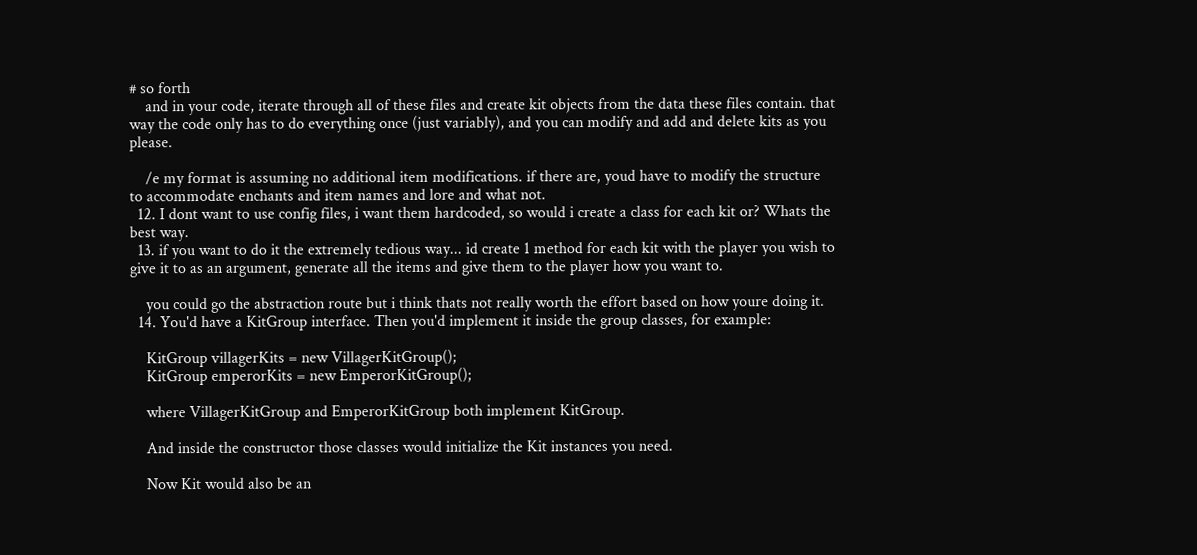# so forth
    and in your code, iterate through all of these files and create kit objects from the data these files contain. that way the code only has to do everything once (just variably), and you can modify and add and delete kits as you please.

    /e my format is assuming no additional item modifications. if there are, youd have to modify the structure to accommodate enchants and item names and lore and what not.
  12. I dont want to use config files, i want them hardcoded, so would i create a class for each kit or? Whats the best way.
  13. if you want to do it the extremely tedious way... id create 1 method for each kit with the player you wish to give it to as an argument, generate all the items and give them to the player how you want to.

    you could go the abstraction route but i think thats not really worth the effort based on how youre doing it.
  14. You'd have a KitGroup interface. Then you'd implement it inside the group classes, for example:

    KitGroup villagerKits = new VillagerKitGroup();
    KitGroup emperorKits = new EmperorKitGroup();

    where VillagerKitGroup and EmperorKitGroup both implement KitGroup.

    And inside the constructor those classes would initialize the Kit instances you need.

    Now Kit would also be an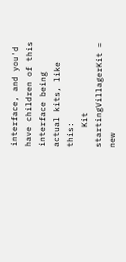interface, and you'd have children of this interface being actual kits, like this:
    Kit startingVillagerKit = new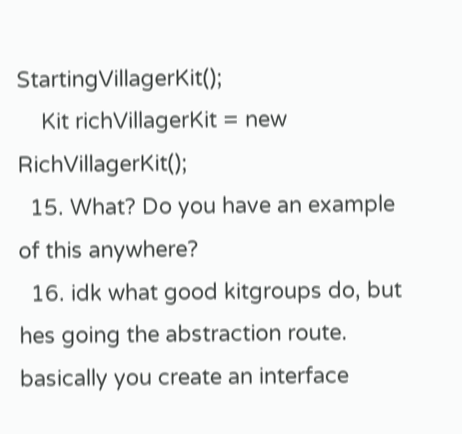StartingVillagerKit();
    Kit richVillagerKit = new RichVillagerKit();
  15. What? Do you have an example of this anywhere?
  16. idk what good kitgroups do, but hes going the abstraction route. basically you create an interface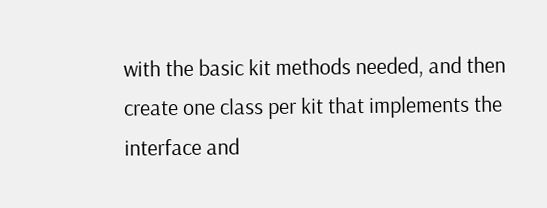with the basic kit methods needed, and then create one class per kit that implements the interface and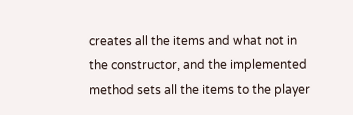creates all the items and what not in the constructor, and the implemented method sets all the items to the player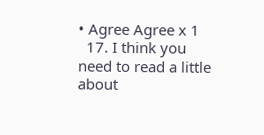• Agree Agree x 1
  17. I think you need to read a little about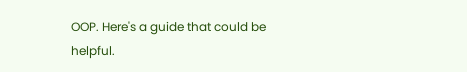OOP. Here's a guide that could be helpful.